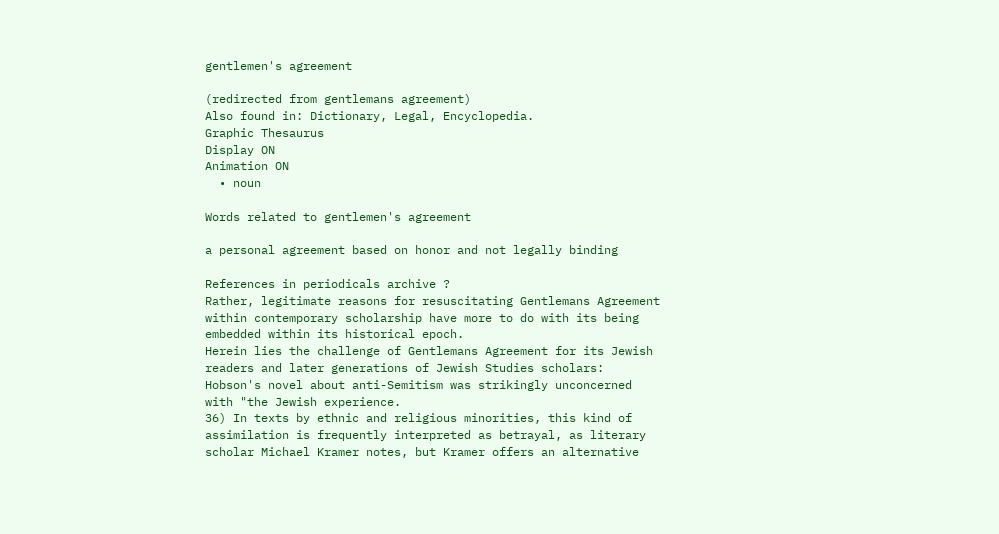gentlemen's agreement

(redirected from gentlemans agreement)
Also found in: Dictionary, Legal, Encyclopedia.
Graphic Thesaurus
Display ON
Animation ON
  • noun

Words related to gentlemen's agreement

a personal agreement based on honor and not legally binding

References in periodicals archive ?
Rather, legitimate reasons for resuscitating Gentlemans Agreement within contemporary scholarship have more to do with its being embedded within its historical epoch.
Herein lies the challenge of Gentlemans Agreement for its Jewish readers and later generations of Jewish Studies scholars: Hobson's novel about anti-Semitism was strikingly unconcerned with "the Jewish experience.
36) In texts by ethnic and religious minorities, this kind of assimilation is frequently interpreted as betrayal, as literary scholar Michael Kramer notes, but Kramer offers an alternative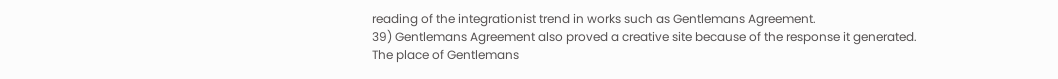reading of the integrationist trend in works such as Gentlemans Agreement.
39) Gentlemans Agreement also proved a creative site because of the response it generated.
The place of Gentlemans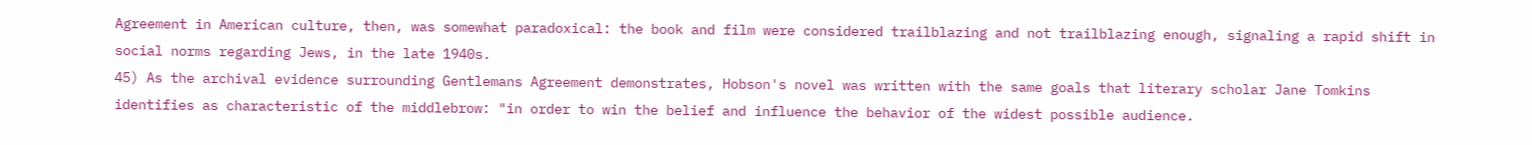Agreement in American culture, then, was somewhat paradoxical: the book and film were considered trailblazing and not trailblazing enough, signaling a rapid shift in social norms regarding Jews, in the late 1940s.
45) As the archival evidence surrounding Gentlemans Agreement demonstrates, Hobson's novel was written with the same goals that literary scholar Jane Tomkins identifies as characteristic of the middlebrow: "in order to win the belief and influence the behavior of the widest possible audience.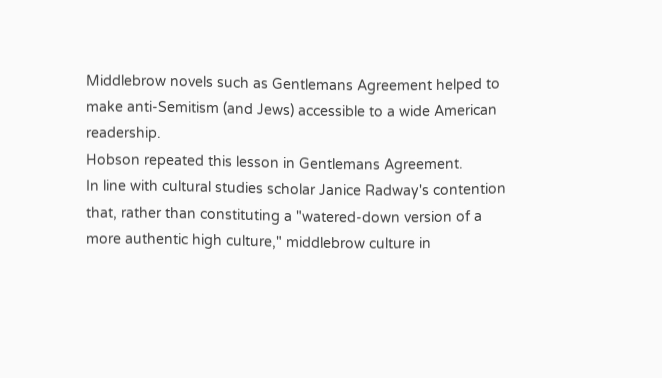Middlebrow novels such as Gentlemans Agreement helped to make anti-Semitism (and Jews) accessible to a wide American readership.
Hobson repeated this lesson in Gentlemans Agreement.
In line with cultural studies scholar Janice Radway's contention that, rather than constituting a "watered-down version of a more authentic high culture," middlebrow culture in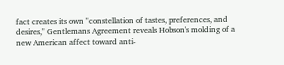fact creates its own "constellation of tastes, preferences, and desires," Gentlemans Agreement reveals Hobson's molding of a new American affect toward anti-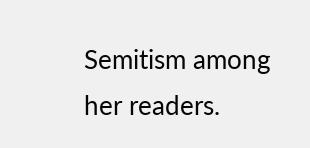Semitism among her readers.